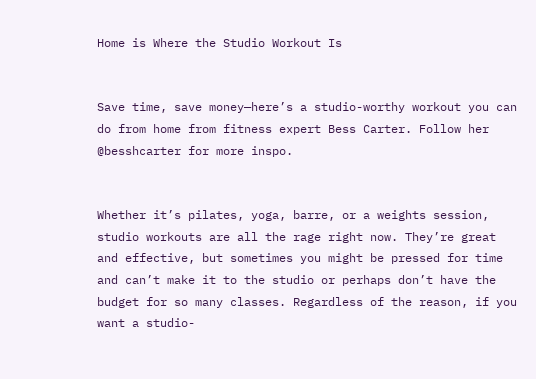Home is Where the Studio Workout Is


Save time, save money—here’s a studio-worthy workout you can do from home from fitness expert Bess Carter. Follow her @besshcarter for more inspo.


Whether it’s pilates, yoga, barre, or a weights session, studio workouts are all the rage right now. They’re great and effective, but sometimes you might be pressed for time and can’t make it to the studio or perhaps don’t have the budget for so many classes. Regardless of the reason, if you want a studio-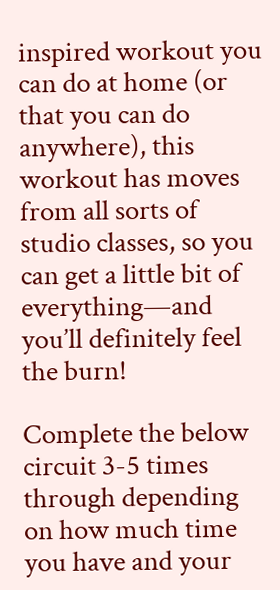inspired workout you can do at home (or that you can do anywhere), this workout has moves from all sorts of studio classes, so you can get a little bit of everything—and you’ll definitely feel the burn!

Complete the below circuit 3-5 times through depending on how much time you have and your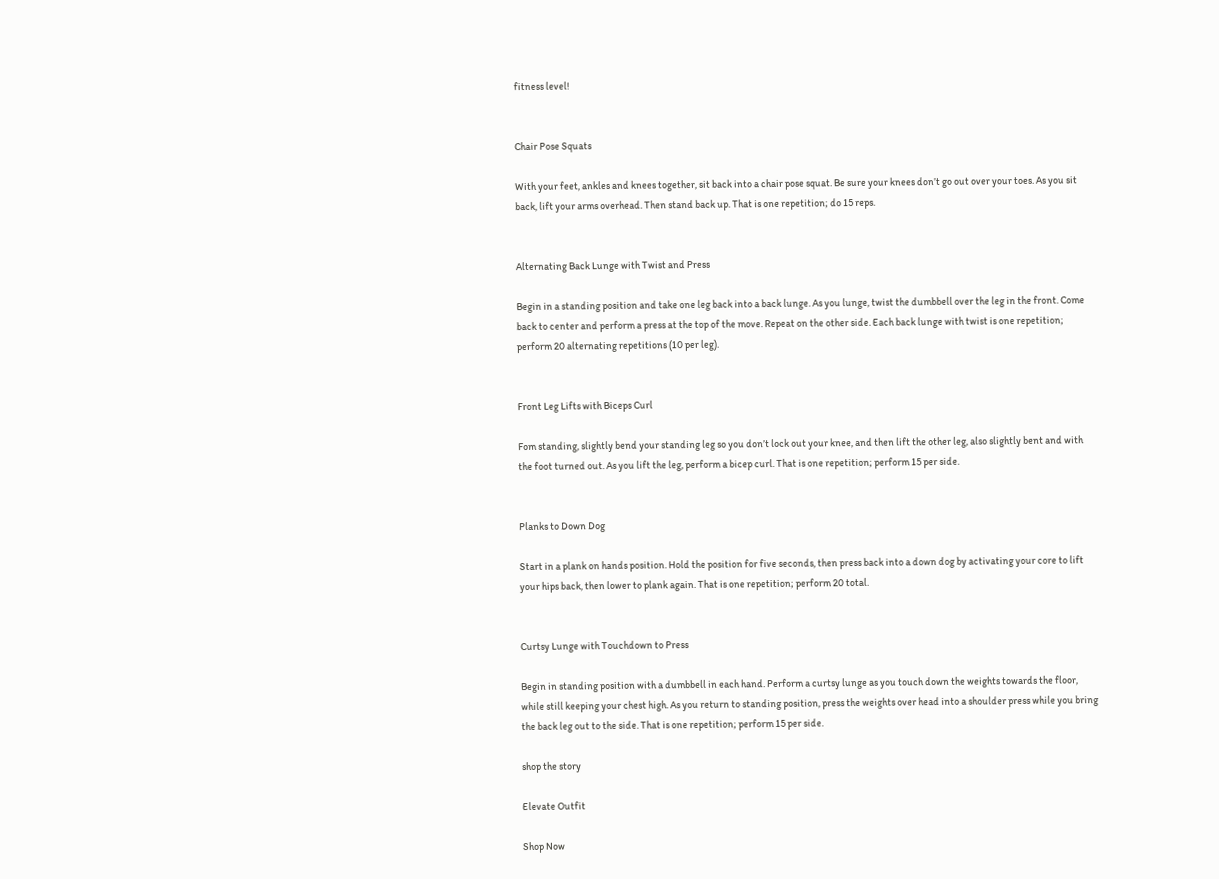fitness level!


Chair Pose Squats

With your feet, ankles and knees together, sit back into a chair pose squat. Be sure your knees don’t go out over your toes. As you sit back, lift your arms overhead. Then stand back up. That is one repetition; do 15 reps.


Alternating Back Lunge with Twist and Press

Begin in a standing position and take one leg back into a back lunge. As you lunge, twist the dumbbell over the leg in the front. Come back to center and perform a press at the top of the move. Repeat on the other side. Each back lunge with twist is one repetition; perform 20 alternating repetitions (10 per leg).


Front Leg Lifts with Biceps Curl

Fom standing, slightly bend your standing leg so you don’t lock out your knee, and then lift the other leg, also slightly bent and with the foot turned out. As you lift the leg, perform a bicep curl. That is one repetition; perform 15 per side.


Planks to Down Dog

Start in a plank on hands position. Hold the position for five seconds, then press back into a down dog by activating your core to lift your hips back, then lower to plank again. That is one repetition; perform 20 total.


Curtsy Lunge with Touchdown to Press

Begin in standing position with a dumbbell in each hand. Perform a curtsy lunge as you touch down the weights towards the floor, while still keeping your chest high. As you return to standing position, press the weights over head into a shoulder press while you bring the back leg out to the side. That is one repetition; perform 15 per side.

shop the story

Elevate Outfit

Shop Now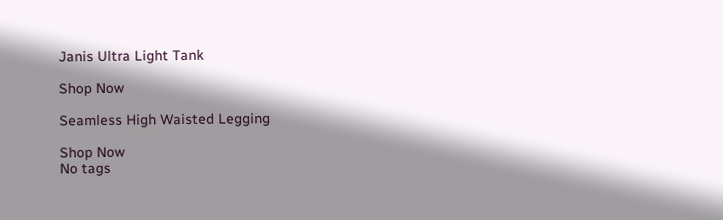Janis Ultra Light Tank

Shop Now

Seamless High Waisted Legging

Shop Now
No tags